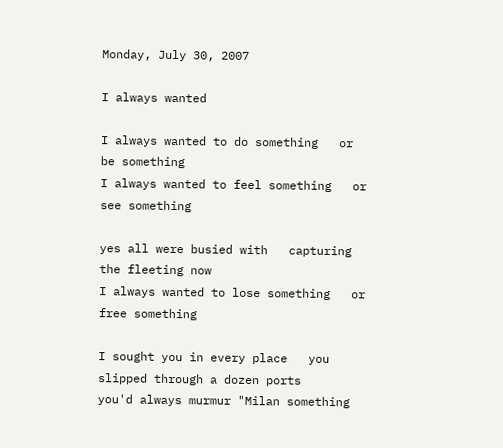Monday, July 30, 2007

I always wanted

I always wanted to do something   or be something
I always wanted to feel something   or see something

yes all were busied with   capturing the fleeting now
I always wanted to lose something   or free something

I sought you in every place   you slipped through a dozen ports
you'd always murmur "Milan something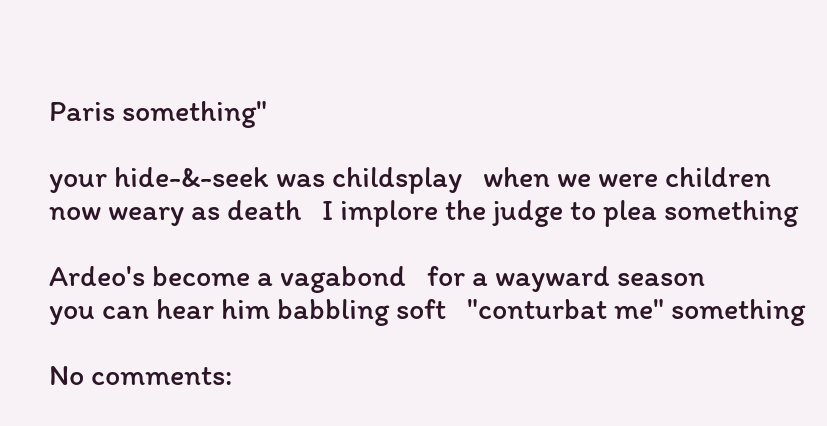Paris something"

your hide-&-seek was childsplay   when we were children
now weary as death   I implore the judge to plea something

Ardeo's become a vagabond   for a wayward season
you can hear him babbling soft   "conturbat me" something

No comments: